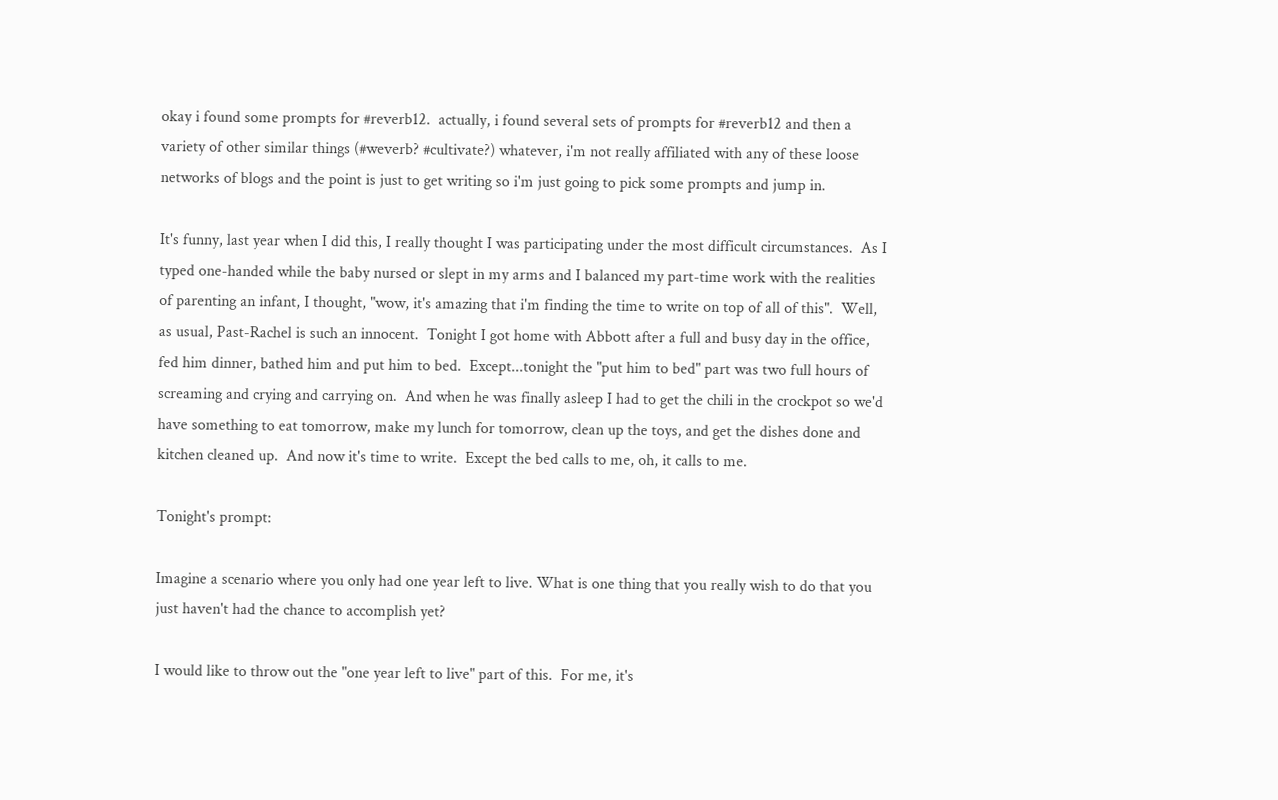okay i found some prompts for #reverb12.  actually, i found several sets of prompts for #reverb12 and then a variety of other similar things (#weverb? #cultivate?) whatever, i'm not really affiliated with any of these loose networks of blogs and the point is just to get writing so i'm just going to pick some prompts and jump in.

It's funny, last year when I did this, I really thought I was participating under the most difficult circumstances.  As I typed one-handed while the baby nursed or slept in my arms and I balanced my part-time work with the realities of parenting an infant, I thought, "wow, it's amazing that i'm finding the time to write on top of all of this".  Well, as usual, Past-Rachel is such an innocent.  Tonight I got home with Abbott after a full and busy day in the office, fed him dinner, bathed him and put him to bed.  Except...tonight the "put him to bed" part was two full hours of screaming and crying and carrying on.  And when he was finally asleep I had to get the chili in the crockpot so we'd have something to eat tomorrow, make my lunch for tomorrow, clean up the toys, and get the dishes done and kitchen cleaned up.  And now it's time to write.  Except the bed calls to me, oh, it calls to me.

Tonight's prompt:

Imagine a scenario where you only had one year left to live. What is one thing that you really wish to do that you just haven't had the chance to accomplish yet?

I would like to throw out the "one year left to live" part of this.  For me, it's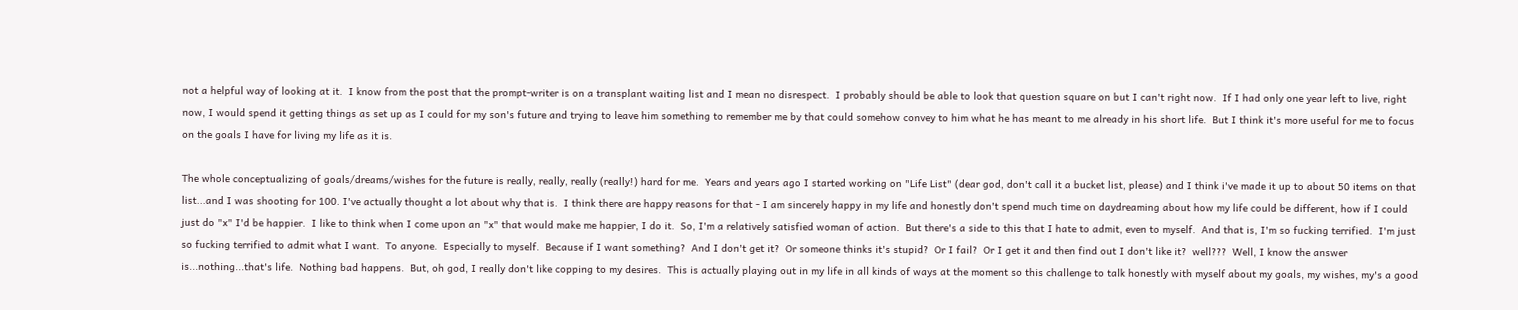not a helpful way of looking at it.  I know from the post that the prompt-writer is on a transplant waiting list and I mean no disrespect.  I probably should be able to look that question square on but I can't right now.  If I had only one year left to live, right now, I would spend it getting things as set up as I could for my son's future and trying to leave him something to remember me by that could somehow convey to him what he has meant to me already in his short life.  But I think it's more useful for me to focus on the goals I have for living my life as it is.

The whole conceptualizing of goals/dreams/wishes for the future is really, really, really (really!) hard for me.  Years and years ago I started working on "Life List" (dear god, don't call it a bucket list, please) and I think i've made it up to about 50 items on that list...and I was shooting for 100. I've actually thought a lot about why that is.  I think there are happy reasons for that - I am sincerely happy in my life and honestly don't spend much time on daydreaming about how my life could be different, how if I could just do "x" I'd be happier.  I like to think when I come upon an "x" that would make me happier, I do it.  So, I'm a relatively satisfied woman of action.  But there's a side to this that I hate to admit, even to myself.  And that is, I'm so fucking terrified.  I'm just so fucking terrified to admit what I want.  To anyone.  Especially to myself.  Because if I want something?  And I don't get it?  Or someone thinks it's stupid?  Or I fail?  Or I get it and then find out I don't like it?  well???  Well, I know the answer is...nothing...that's life.  Nothing bad happens.  But, oh god, I really don't like copping to my desires.  This is actually playing out in my life in all kinds of ways at the moment so this challenge to talk honestly with myself about my goals, my wishes, my's a good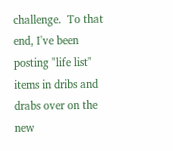challenge.  To that end, I've been posting "life list" items in dribs and drabs over on the new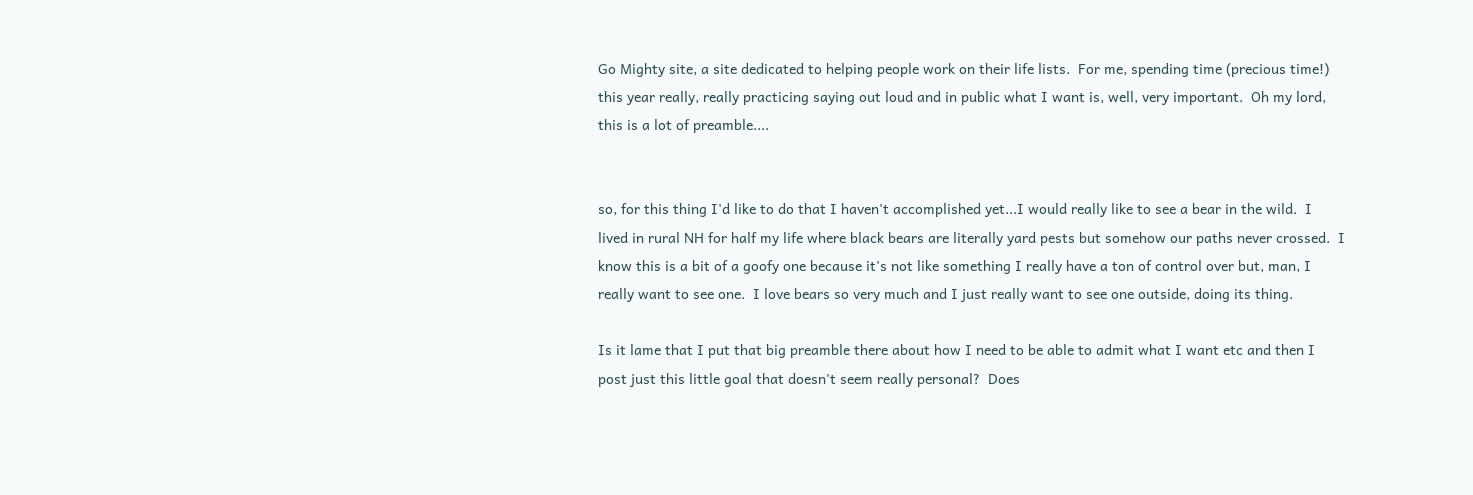Go Mighty site, a site dedicated to helping people work on their life lists.  For me, spending time (precious time!) this year really, really practicing saying out loud and in public what I want is, well, very important.  Oh my lord, this is a lot of preamble....


so, for this thing I'd like to do that I haven't accomplished yet...I would really like to see a bear in the wild.  I lived in rural NH for half my life where black bears are literally yard pests but somehow our paths never crossed.  I know this is a bit of a goofy one because it's not like something I really have a ton of control over but, man, I really want to see one.  I love bears so very much and I just really want to see one outside, doing its thing.

Is it lame that I put that big preamble there about how I need to be able to admit what I want etc and then I post just this little goal that doesn't seem really personal?  Does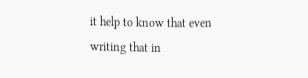it help to know that even writing that in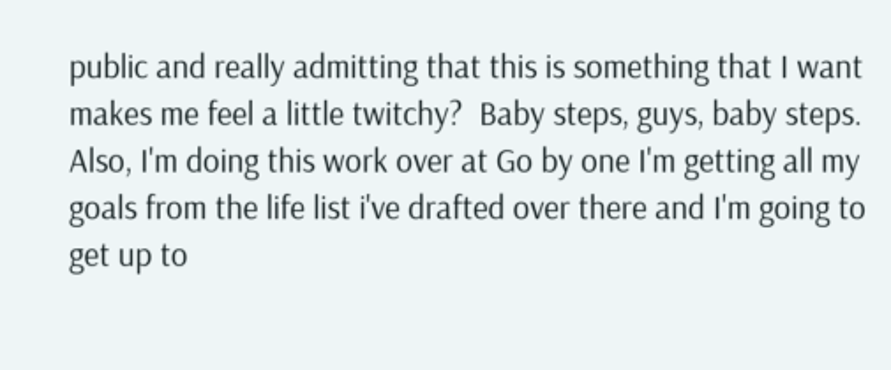public and really admitting that this is something that I want makes me feel a little twitchy?  Baby steps, guys, baby steps.  Also, I'm doing this work over at Go by one I'm getting all my goals from the life list i've drafted over there and I'm going to get up to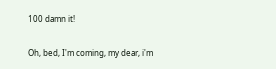100 damn it!

Oh, bed, I'm coming, my dear, i'm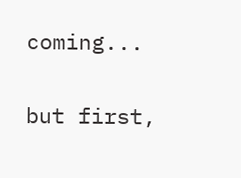coming...

but first,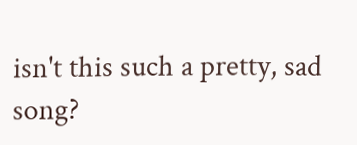isn't this such a pretty, sad song?